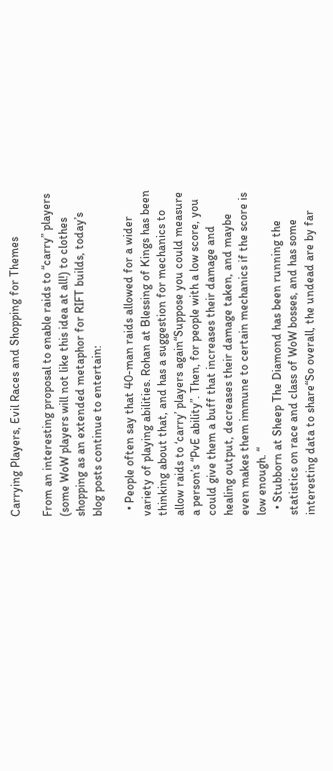Carrying Players, Evil Races and Shopping for Themes

From an interesting proposal to enable raids to “carry” players (some WoW players will not like this idea at all!) to clothes shopping as an extended metaphor for RIFT builds, today’s blog posts continue to entertain:

  • People often say that 40-man raids allowed for a wider variety of playing abilities. Rohan at Blessing of Kings has been thinking about that, and has a suggestion for mechanics to allow raids to ‘carry’ players again“Suppose you could measure a person’s “PvE ability”. Then, for people with a low score, you could give them a buff that increases their damage and healing output, decreases their damage taken, and maybe even makes them immune to certain mechanics if the score is low enough. “
  • Stubborn at Sheep The Diamond has been running the statistics on race and class of WoW bosses, and has some interesting data to share“So overall, the undead are by far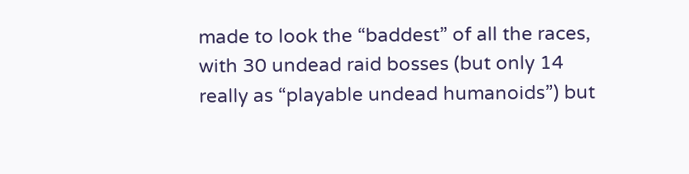made to look the “baddest” of all the races, with 30 undead raid bosses (but only 14 really as “playable undead humanoids”) but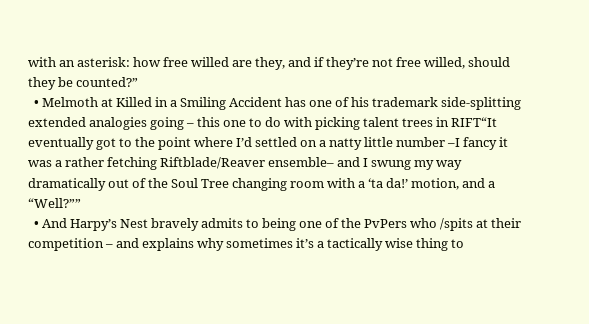with an asterisk: how free willed are they, and if they’re not free willed, should they be counted?”
  • Melmoth at Killed in a Smiling Accident has one of his trademark side-splitting extended analogies going – this one to do with picking talent trees in RIFT“It eventually got to the point where I’d settled on a natty little number –I fancy it was a rather fetching Riftblade/Reaver ensemble– and I swung my way dramatically out of the Soul Tree changing room with a ‘ta da!’ motion, and a “Well?””
  • And Harpy’s Nest bravely admits to being one of the PvPers who /spits at their competition – and explains why sometimes it’s a tactically wise thing to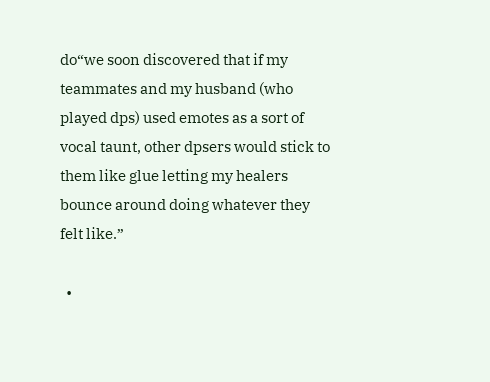do“we soon discovered that if my teammates and my husband (who played dps) used emotes as a sort of vocal taunt, other dpsers would stick to them like glue letting my healers bounce around doing whatever they felt like.”

  •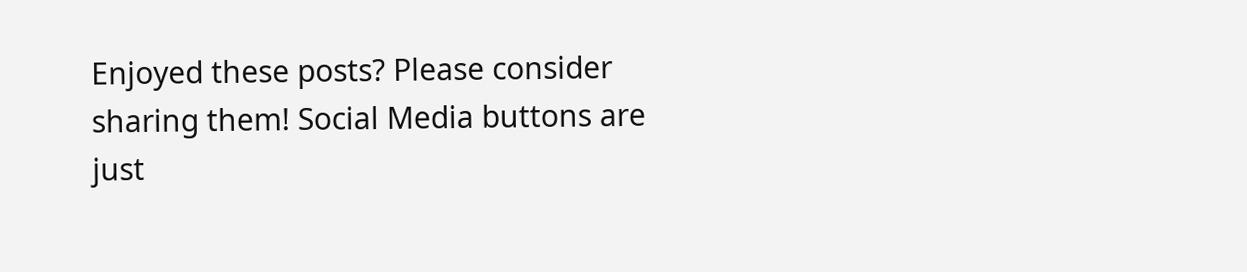Enjoyed these posts? Please consider sharing them! Social Media buttons are just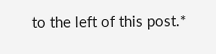to the left of this post.*